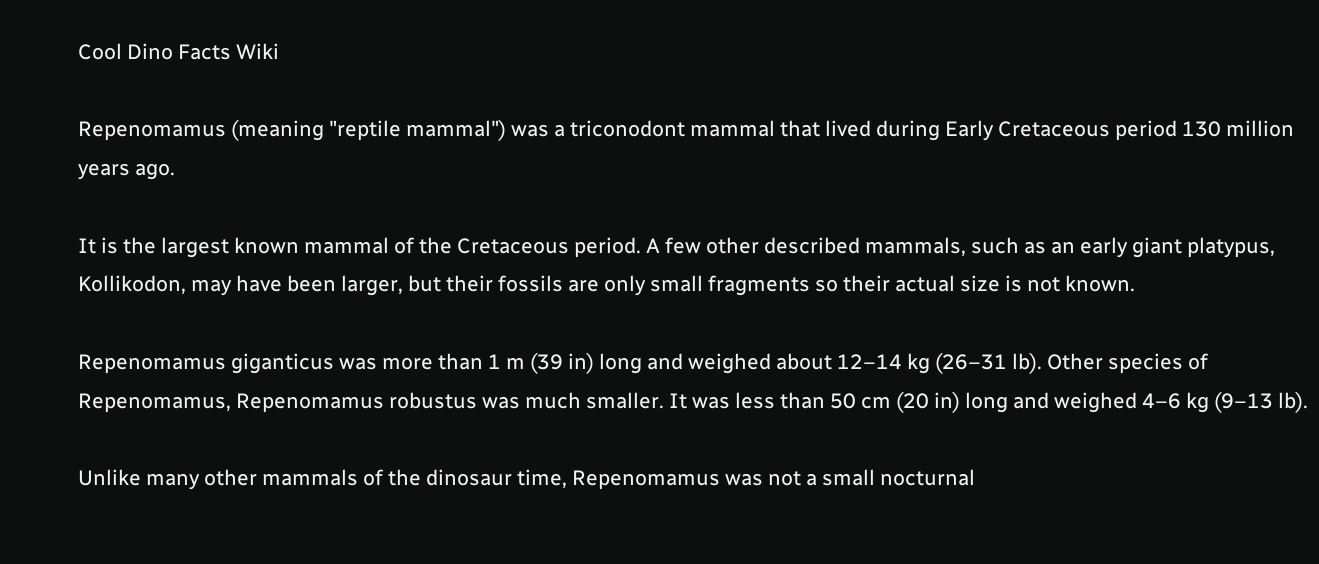Cool Dino Facts Wiki

Repenomamus (meaning "reptile mammal") was a triconodont mammal that lived during Early Cretaceous period 130 million years ago.

It is the largest known mammal of the Cretaceous period. A few other described mammals, such as an early giant platypus, Kollikodon, may have been larger, but their fossils are only small fragments so their actual size is not known.

Repenomamus giganticus was more than 1 m (39 in) long and weighed about 12–14 kg (26–31 lb). Other species of Repenomamus, Repenomamus robustus was much smaller. It was less than 50 cm (20 in) long and weighed 4–6 kg (9–13 lb).

Unlike many other mammals of the dinosaur time, Repenomamus was not a small nocturnal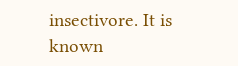insectivore. It is known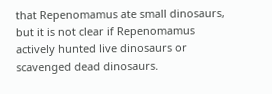that Repenomamus ate small dinosaurs, but it is not clear if Repenomamus actively hunted live dinosaurs or scavenged dead dinosaurs.